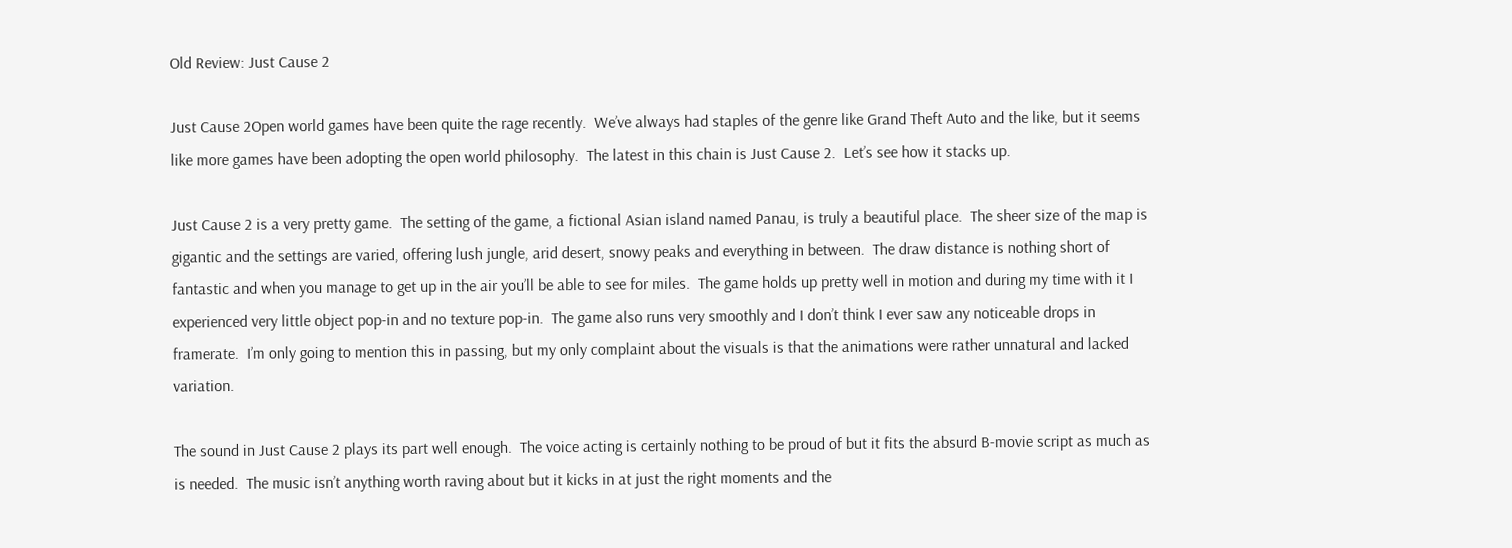Old Review: Just Cause 2

Just Cause 2Open world games have been quite the rage recently.  We’ve always had staples of the genre like Grand Theft Auto and the like, but it seems like more games have been adopting the open world philosophy.  The latest in this chain is Just Cause 2.  Let’s see how it stacks up.

Just Cause 2 is a very pretty game.  The setting of the game, a fictional Asian island named Panau, is truly a beautiful place.  The sheer size of the map is gigantic and the settings are varied, offering lush jungle, arid desert, snowy peaks and everything in between.  The draw distance is nothing short of fantastic and when you manage to get up in the air you’ll be able to see for miles.  The game holds up pretty well in motion and during my time with it I experienced very little object pop-in and no texture pop-in.  The game also runs very smoothly and I don’t think I ever saw any noticeable drops in framerate.  I’m only going to mention this in passing, but my only complaint about the visuals is that the animations were rather unnatural and lacked variation.

The sound in Just Cause 2 plays its part well enough.  The voice acting is certainly nothing to be proud of but it fits the absurd B-movie script as much as is needed.  The music isn’t anything worth raving about but it kicks in at just the right moments and the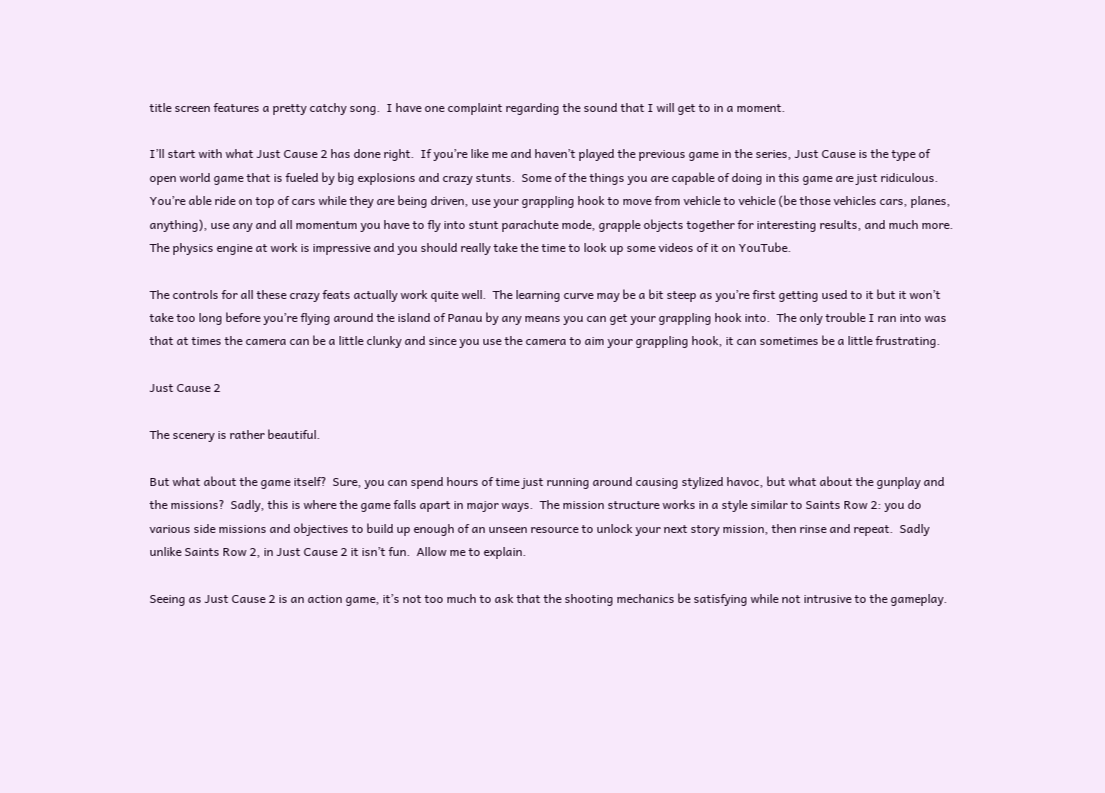title screen features a pretty catchy song.  I have one complaint regarding the sound that I will get to in a moment.

I’ll start with what Just Cause 2 has done right.  If you’re like me and haven’t played the previous game in the series, Just Cause is the type of open world game that is fueled by big explosions and crazy stunts.  Some of the things you are capable of doing in this game are just ridiculous.  You’re able ride on top of cars while they are being driven, use your grappling hook to move from vehicle to vehicle (be those vehicles cars, planes, anything), use any and all momentum you have to fly into stunt parachute mode, grapple objects together for interesting results, and much more.  The physics engine at work is impressive and you should really take the time to look up some videos of it on YouTube.

The controls for all these crazy feats actually work quite well.  The learning curve may be a bit steep as you’re first getting used to it but it won’t take too long before you’re flying around the island of Panau by any means you can get your grappling hook into.  The only trouble I ran into was that at times the camera can be a little clunky and since you use the camera to aim your grappling hook, it can sometimes be a little frustrating.

Just Cause 2

The scenery is rather beautiful.

But what about the game itself?  Sure, you can spend hours of time just running around causing stylized havoc, but what about the gunplay and the missions?  Sadly, this is where the game falls apart in major ways.  The mission structure works in a style similar to Saints Row 2: you do various side missions and objectives to build up enough of an unseen resource to unlock your next story mission, then rinse and repeat.  Sadly unlike Saints Row 2, in Just Cause 2 it isn’t fun.  Allow me to explain.

Seeing as Just Cause 2 is an action game, it’s not too much to ask that the shooting mechanics be satisfying while not intrusive to the gameplay.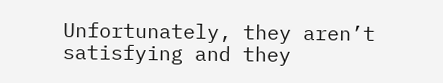Unfortunately, they aren’t satisfying and they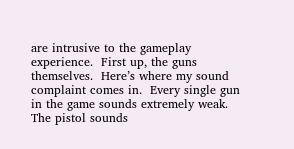are intrusive to the gameplay experience.  First up, the guns themselves.  Here’s where my sound complaint comes in.  Every single gun in the game sounds extremely weak.  The pistol sounds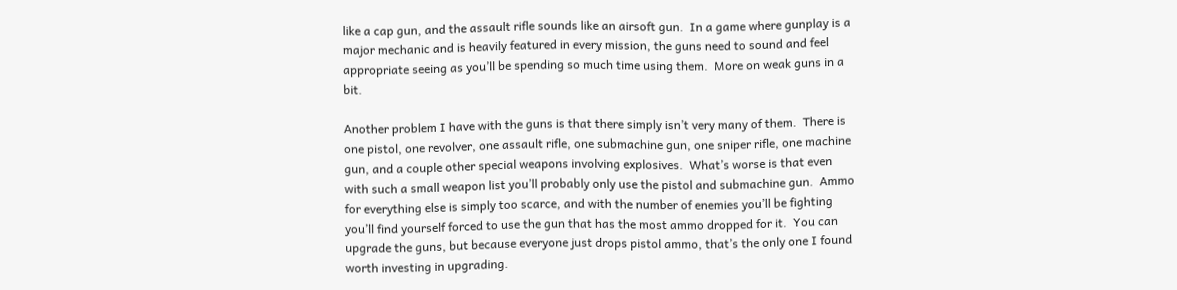like a cap gun, and the assault rifle sounds like an airsoft gun.  In a game where gunplay is a major mechanic and is heavily featured in every mission, the guns need to sound and feel appropriate seeing as you’ll be spending so much time using them.  More on weak guns in a bit.

Another problem I have with the guns is that there simply isn’t very many of them.  There is one pistol, one revolver, one assault rifle, one submachine gun, one sniper rifle, one machine gun, and a couple other special weapons involving explosives.  What’s worse is that even with such a small weapon list you’ll probably only use the pistol and submachine gun.  Ammo for everything else is simply too scarce, and with the number of enemies you’ll be fighting you’ll find yourself forced to use the gun that has the most ammo dropped for it.  You can upgrade the guns, but because everyone just drops pistol ammo, that’s the only one I found worth investing in upgrading.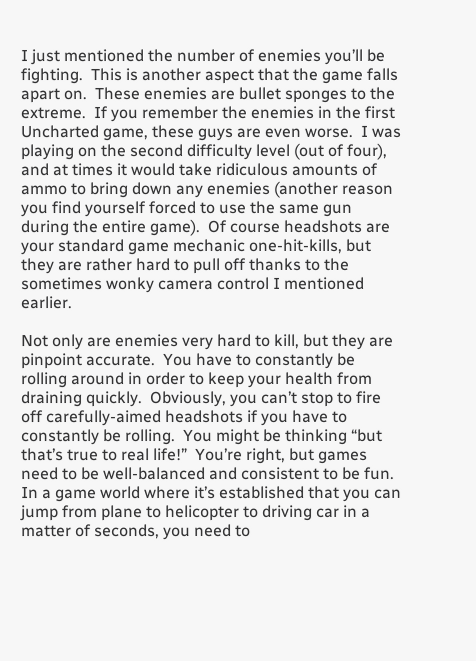I just mentioned the number of enemies you’ll be fighting.  This is another aspect that the game falls apart on.  These enemies are bullet sponges to the extreme.  If you remember the enemies in the first Uncharted game, these guys are even worse.  I was playing on the second difficulty level (out of four), and at times it would take ridiculous amounts of ammo to bring down any enemies (another reason you find yourself forced to use the same gun during the entire game).  Of course headshots are your standard game mechanic one-hit-kills, but they are rather hard to pull off thanks to the sometimes wonky camera control I mentioned earlier.

Not only are enemies very hard to kill, but they are pinpoint accurate.  You have to constantly be rolling around in order to keep your health from draining quickly.  Obviously, you can’t stop to fire off carefully-aimed headshots if you have to constantly be rolling.  You might be thinking “but that’s true to real life!”  You’re right, but games need to be well-balanced and consistent to be fun.  In a game world where it’s established that you can jump from plane to helicopter to driving car in a matter of seconds, you need to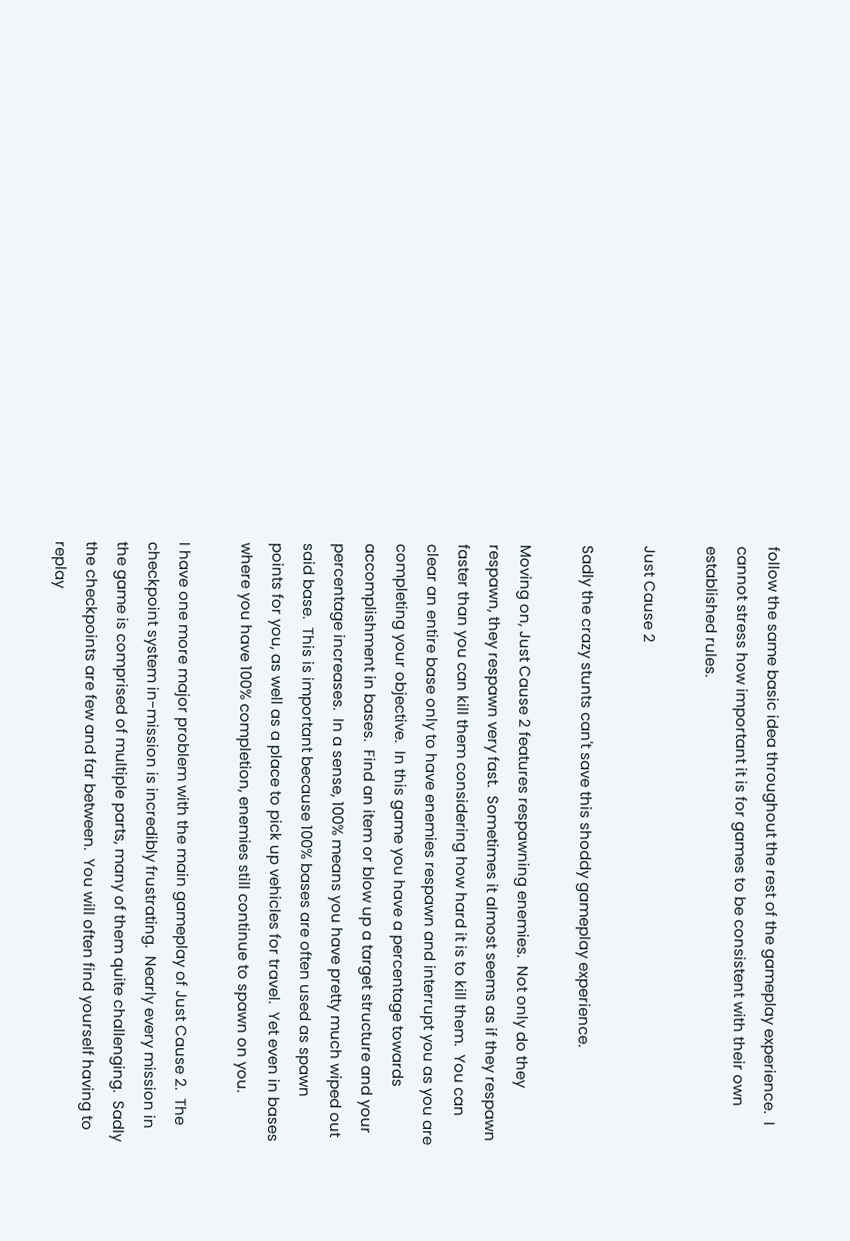follow the same basic idea throughout the rest of the gameplay experience.  I cannot stress how important it is for games to be consistent with their own established rules.

Just Cause 2

Sadly the crazy stunts can't save this shoddy gameplay experience.

Moving on, Just Cause 2 features respawning enemies.  Not only do they respawn, they respawn very fast.  Sometimes it almost seems as if they respawn faster than you can kill them considering how hard it is to kill them.  You can clear an entire base only to have enemies respawn and interrupt you as you are completing your objective.  In this game you have a percentage towards accomplishment in bases.  Find an item or blow up a target structure and your percentage increases.  In a sense, 100% means you have pretty much wiped out said base.  This is important because 100% bases are often used as spawn points for you, as well as a place to pick up vehicles for travel.  Yet even in bases where you have 100% completion, enemies still continue to spawn on you.

I have one more major problem with the main gameplay of Just Cause 2.  The checkpoint system in-mission is incredibly frustrating.  Nearly every mission in the game is comprised of multiple parts, many of them quite challenging.  Sadly the checkpoints are few and far between.  You will often find yourself having to replay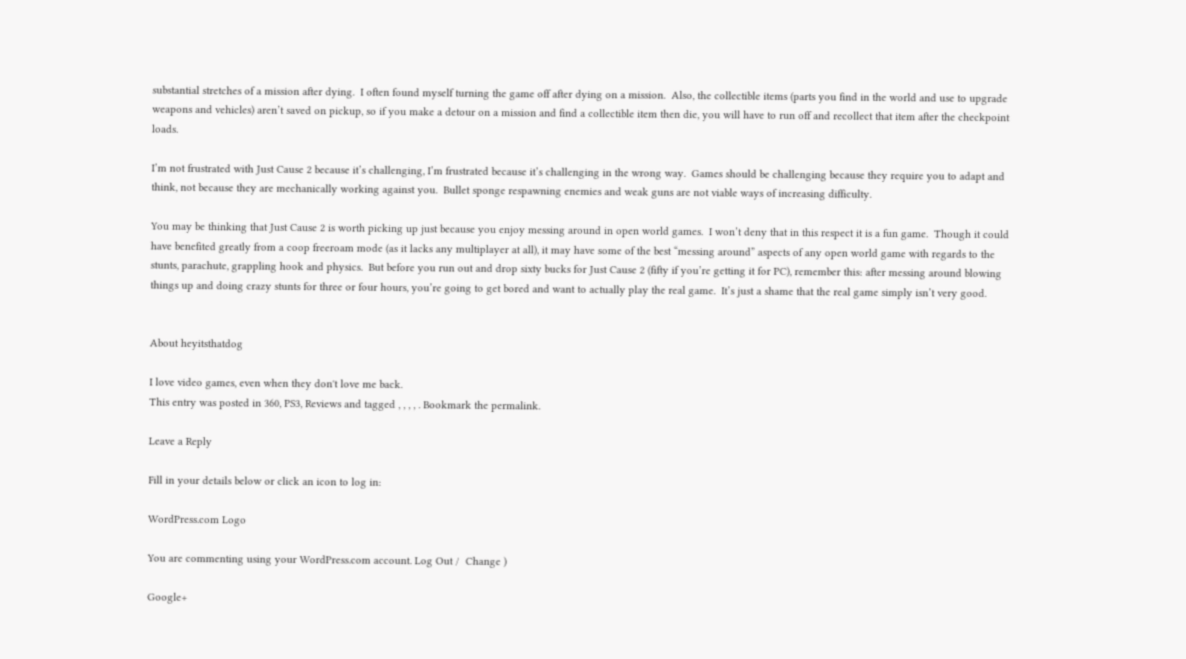substantial stretches of a mission after dying.  I often found myself turning the game off after dying on a mission.  Also, the collectible items (parts you find in the world and use to upgrade weapons and vehicles) aren’t saved on pickup, so if you make a detour on a mission and find a collectible item then die, you will have to run off and recollect that item after the checkpoint loads.

I’m not frustrated with Just Cause 2 because it’s challenging, I’m frustrated because it’s challenging in the wrong way.  Games should be challenging because they require you to adapt and think, not because they are mechanically working against you.  Bullet sponge respawning enemies and weak guns are not viable ways of increasing difficulty.

You may be thinking that Just Cause 2 is worth picking up just because you enjoy messing around in open world games.  I won’t deny that in this respect it is a fun game.  Though it could have benefited greatly from a coop freeroam mode (as it lacks any multiplayer at all), it may have some of the best “messing around” aspects of any open world game with regards to the stunts, parachute, grappling hook and physics.  But before you run out and drop sixty bucks for Just Cause 2 (fifty if you’re getting it for PC), remember this: after messing around blowing things up and doing crazy stunts for three or four hours, you’re going to get bored and want to actually play the real game.  It’s just a shame that the real game simply isn’t very good.


About heyitsthatdog

I love video games, even when they don't love me back.
This entry was posted in 360, PS3, Reviews and tagged , , , , . Bookmark the permalink.

Leave a Reply

Fill in your details below or click an icon to log in:

WordPress.com Logo

You are commenting using your WordPress.com account. Log Out /  Change )

Google+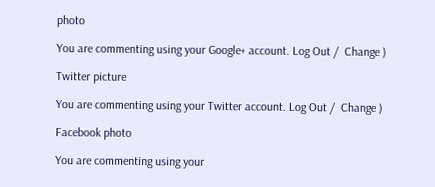photo

You are commenting using your Google+ account. Log Out /  Change )

Twitter picture

You are commenting using your Twitter account. Log Out /  Change )

Facebook photo

You are commenting using your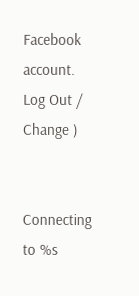Facebook account. Log Out /  Change )


Connecting to %s